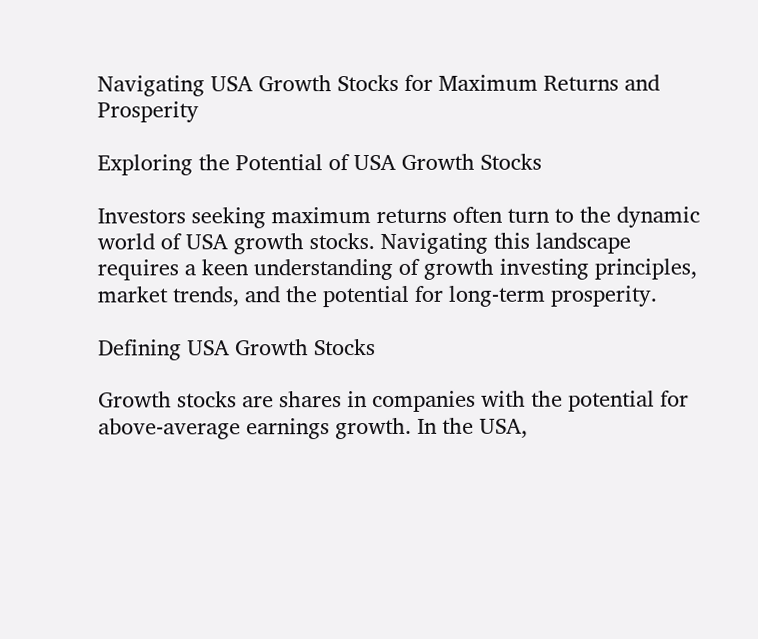Navigating USA Growth Stocks for Maximum Returns and Prosperity

Exploring the Potential of USA Growth Stocks

Investors seeking maximum returns often turn to the dynamic world of USA growth stocks. Navigating this landscape requires a keen understanding of growth investing principles, market trends, and the potential for long-term prosperity.

Defining USA Growth Stocks

Growth stocks are shares in companies with the potential for above-average earnings growth. In the USA,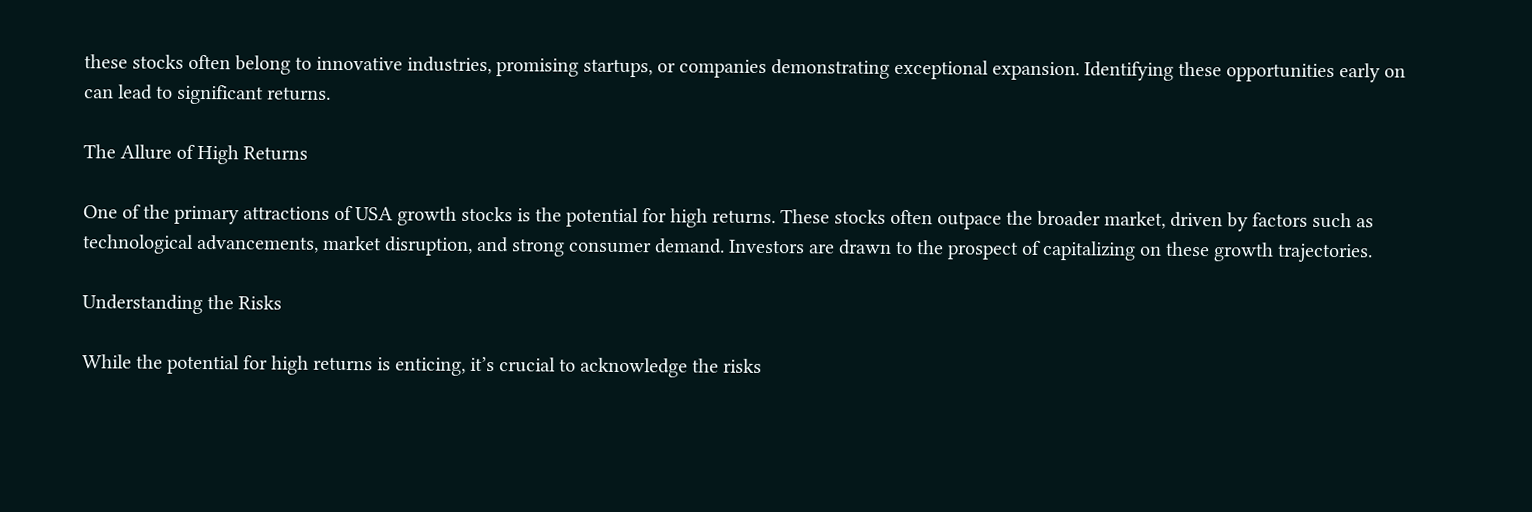these stocks often belong to innovative industries, promising startups, or companies demonstrating exceptional expansion. Identifying these opportunities early on can lead to significant returns.

The Allure of High Returns

One of the primary attractions of USA growth stocks is the potential for high returns. These stocks often outpace the broader market, driven by factors such as technological advancements, market disruption, and strong consumer demand. Investors are drawn to the prospect of capitalizing on these growth trajectories.

Understanding the Risks

While the potential for high returns is enticing, it’s crucial to acknowledge the risks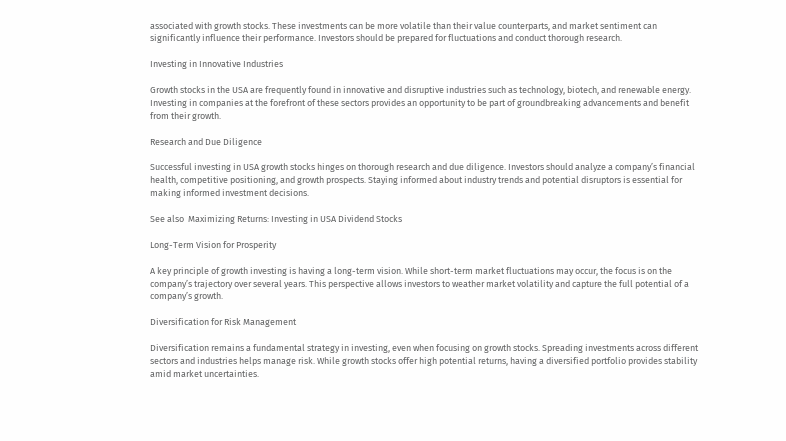associated with growth stocks. These investments can be more volatile than their value counterparts, and market sentiment can significantly influence their performance. Investors should be prepared for fluctuations and conduct thorough research.

Investing in Innovative Industries

Growth stocks in the USA are frequently found in innovative and disruptive industries such as technology, biotech, and renewable energy. Investing in companies at the forefront of these sectors provides an opportunity to be part of groundbreaking advancements and benefit from their growth.

Research and Due Diligence

Successful investing in USA growth stocks hinges on thorough research and due diligence. Investors should analyze a company’s financial health, competitive positioning, and growth prospects. Staying informed about industry trends and potential disruptors is essential for making informed investment decisions.

See also  Maximizing Returns: Investing in USA Dividend Stocks

Long-Term Vision for Prosperity

A key principle of growth investing is having a long-term vision. While short-term market fluctuations may occur, the focus is on the company’s trajectory over several years. This perspective allows investors to weather market volatility and capture the full potential of a company’s growth.

Diversification for Risk Management

Diversification remains a fundamental strategy in investing, even when focusing on growth stocks. Spreading investments across different sectors and industries helps manage risk. While growth stocks offer high potential returns, having a diversified portfolio provides stability amid market uncertainties.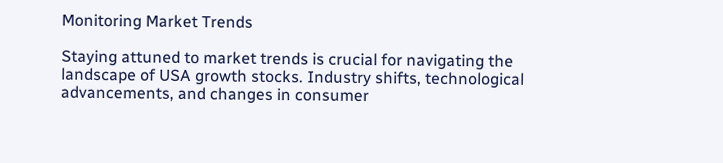Monitoring Market Trends

Staying attuned to market trends is crucial for navigating the landscape of USA growth stocks. Industry shifts, technological advancements, and changes in consumer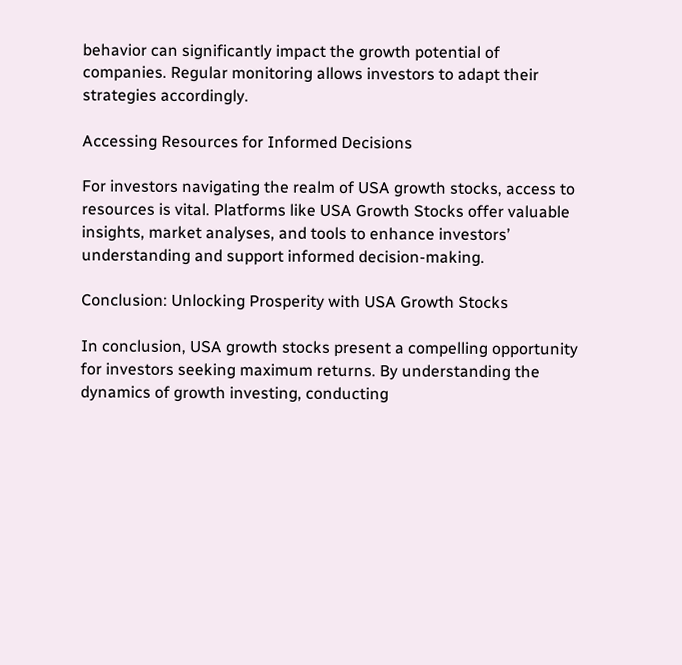behavior can significantly impact the growth potential of companies. Regular monitoring allows investors to adapt their strategies accordingly.

Accessing Resources for Informed Decisions

For investors navigating the realm of USA growth stocks, access to resources is vital. Platforms like USA Growth Stocks offer valuable insights, market analyses, and tools to enhance investors’ understanding and support informed decision-making.

Conclusion: Unlocking Prosperity with USA Growth Stocks

In conclusion, USA growth stocks present a compelling opportunity for investors seeking maximum returns. By understanding the dynamics of growth investing, conducting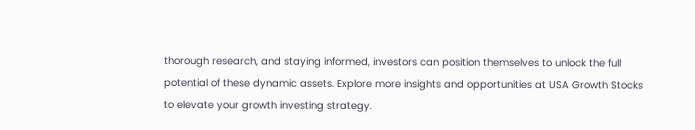thorough research, and staying informed, investors can position themselves to unlock the full potential of these dynamic assets. Explore more insights and opportunities at USA Growth Stocks to elevate your growth investing strategy.